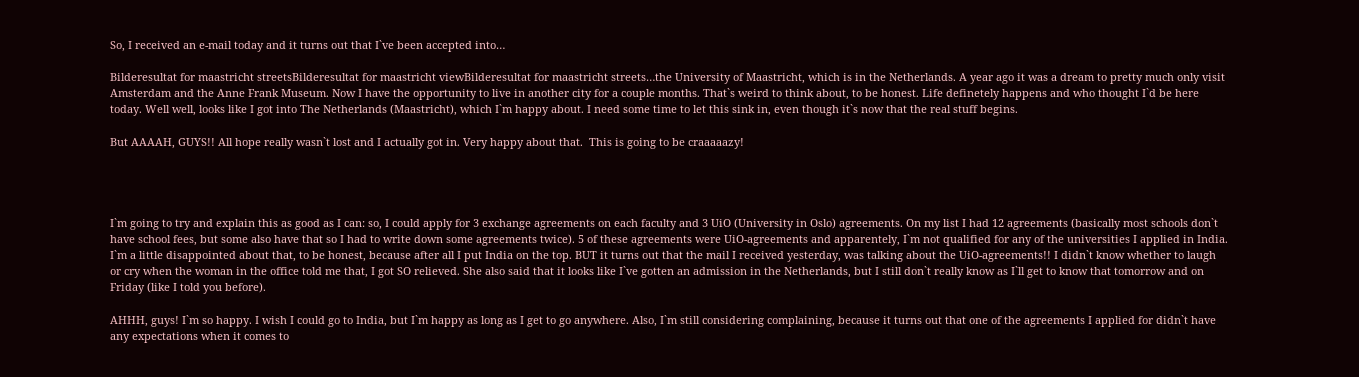So, I received an e-mail today and it turns out that I`ve been accepted into…

Bilderesultat for maastricht streetsBilderesultat for maastricht viewBilderesultat for maastricht streets…the University of Maastricht, which is in the Netherlands. A year ago it was a dream to pretty much only visit Amsterdam and the Anne Frank Museum. Now I have the opportunity to live in another city for a couple months. That`s weird to think about, to be honest. Life definetely happens and who thought I`d be here today. Well well, looks like I got into The Netherlands (Maastricht), which I`m happy about. I need some time to let this sink in, even though it`s now that the real stuff begins.

But AAAAH, GUYS!! All hope really wasn`t lost and I actually got in. Very happy about that.  This is going to be craaaaazy!




I`m going to try and explain this as good as I can: so, I could apply for 3 exchange agreements on each faculty and 3 UiO (University in Oslo) agreements. On my list I had 12 agreements (basically most schools don`t have school fees, but some also have that so I had to write down some agreements twice). 5 of these agreements were UiO-agreements and apparentely, I`m not qualified for any of the universities I applied in India. I`m a little disappointed about that, to be honest, because after all I put India on the top. BUT it turns out that the mail I received yesterday, was talking about the UiO-agreements!! I didn`t know whether to laugh or cry when the woman in the office told me that, I got SO relieved. She also said that it looks like I`ve gotten an admission in the Netherlands, but I still don`t really know as I`ll get to know that tomorrow and on Friday (like I told you before).

AHHH, guys! I`m so happy. I wish I could go to India, but I`m happy as long as I get to go anywhere. Also, I`m still considering complaining, because it turns out that one of the agreements I applied for didn`t have any expectations when it comes to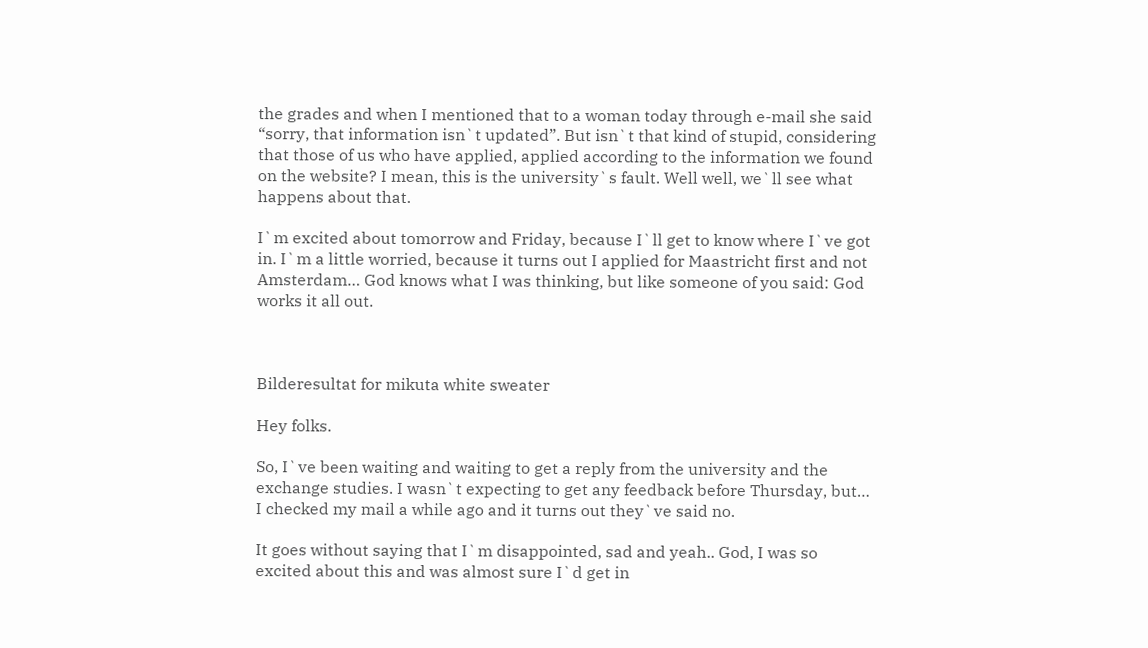the grades and when I mentioned that to a woman today through e-mail she said “sorry, that information isn`t updated”. But isn`t that kind of stupid, considering that those of us who have applied, applied according to the information we found on the website? I mean, this is the university`s fault. Well well, we`ll see what happens about that.

I`m excited about tomorrow and Friday, because I`ll get to know where I`ve got in. I`m a little worried, because it turns out I applied for Maastricht first and not Amsterdam… God knows what I was thinking, but like someone of you said: God works it all out.



Bilderesultat for mikuta white sweater

Hey folks.

So, I`ve been waiting and waiting to get a reply from the university and the exchange studies. I wasn`t expecting to get any feedback before Thursday, but… I checked my mail a while ago and it turns out they`ve said no.

It goes without saying that I`m disappointed, sad and yeah.. God, I was so excited about this and was almost sure I`d get in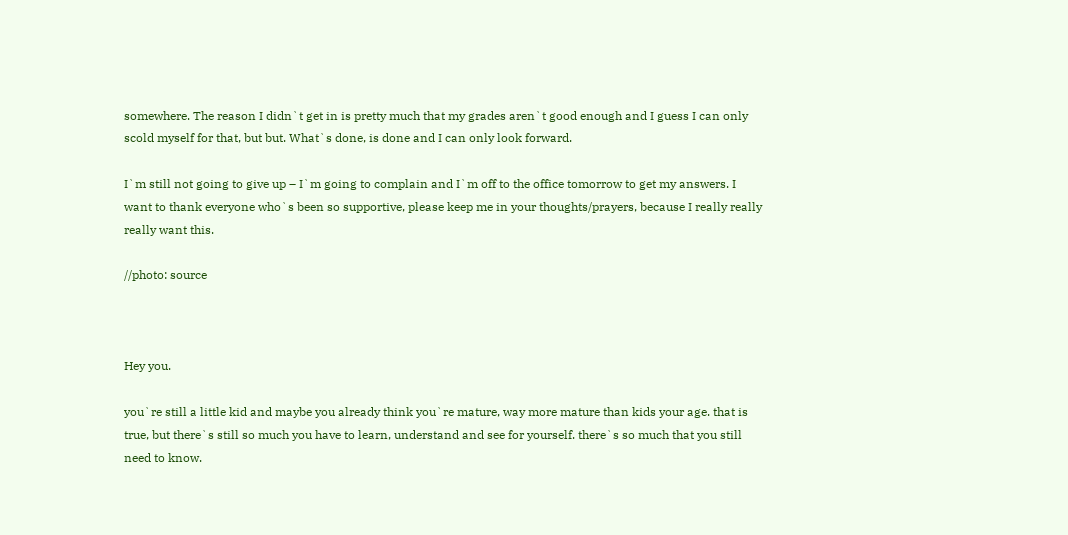somewhere. The reason I didn`t get in is pretty much that my grades aren`t good enough and I guess I can only scold myself for that, but but. What`s done, is done and I can only look forward.

I`m still not going to give up – I`m going to complain and I`m off to the office tomorrow to get my answers. I want to thank everyone who`s been so supportive, please keep me in your thoughts/prayers, because I really really really want this.

//photo: source



Hey you.

you`re still a little kid and maybe you already think you`re mature, way more mature than kids your age. that is true, but there`s still so much you have to learn, understand and see for yourself. there`s so much that you still need to know.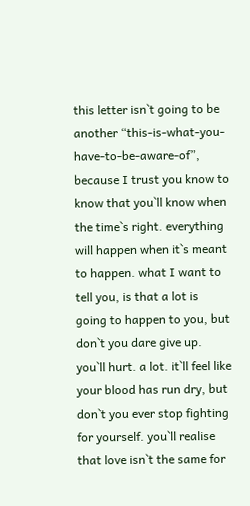this letter isn`t going to be another “this-is-what-you-have-to-be-aware-of”, because I trust you know to know that you`ll know when the time`s right. everything will happen when it`s meant to happen. what I want to tell you, is that a lot is going to happen to you, but don`t you dare give up. you`ll hurt. a lot. it`ll feel like your blood has run dry, but don`t you ever stop fighting for yourself. you`ll realise that love isn`t the same for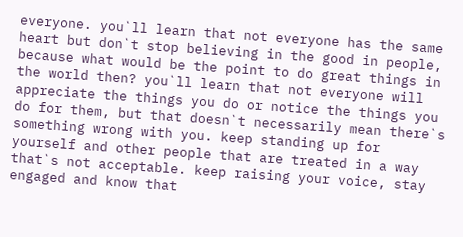everyone. you`ll learn that not everyone has the same heart but don`t stop believing in the good in people, because what would be the point to do great things in the world then? you`ll learn that not everyone will appreciate the things you do or notice the things you do for them, but that doesn`t necessarily mean there`s something wrong with you. keep standing up for yourself and other people that are treated in a way that`s not acceptable. keep raising your voice, stay engaged and know that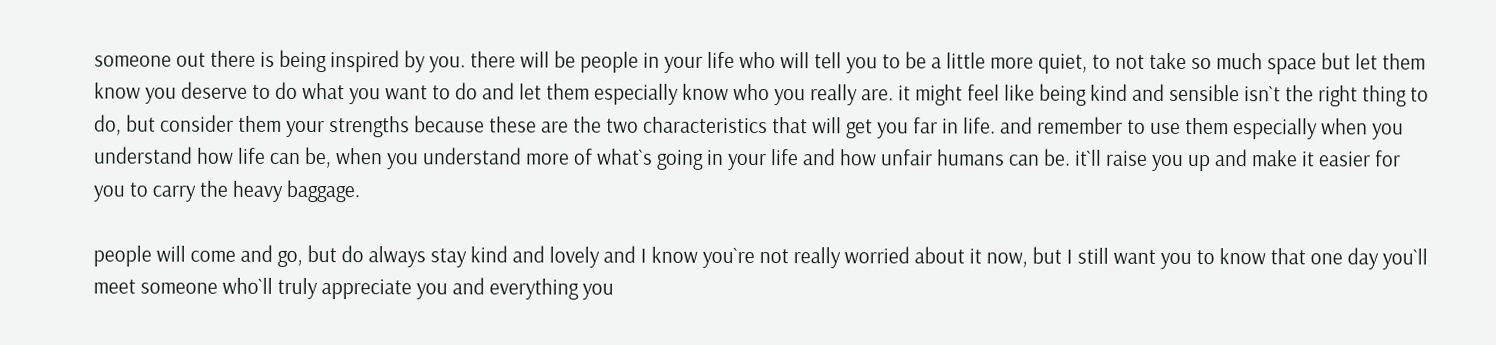someone out there is being inspired by you. there will be people in your life who will tell you to be a little more quiet, to not take so much space but let them know you deserve to do what you want to do and let them especially know who you really are. it might feel like being kind and sensible isn`t the right thing to do, but consider them your strengths because these are the two characteristics that will get you far in life. and remember to use them especially when you understand how life can be, when you understand more of what`s going in your life and how unfair humans can be. it`ll raise you up and make it easier for you to carry the heavy baggage.

people will come and go, but do always stay kind and lovely and I know you`re not really worried about it now, but I still want you to know that one day you`ll meet someone who`ll truly appreciate you and everything you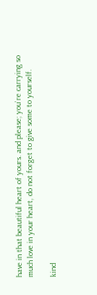have in that beautiful heart of yours. and please; you`re carrying so much love in your heart, do not forget to give some to yourself.

kind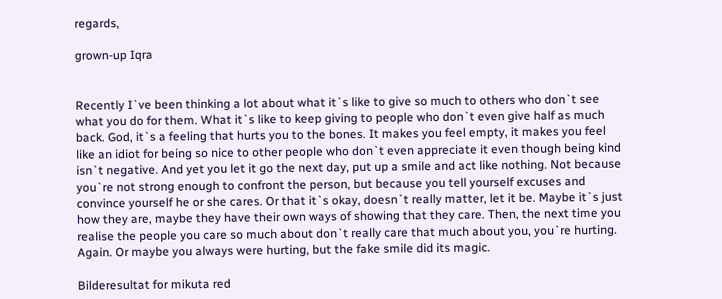regards,

grown-up Iqra


Recently I`ve been thinking a lot about what it`s like to give so much to others who don`t see what you do for them. What it`s like to keep giving to people who don`t even give half as much back. God, it`s a feeling that hurts you to the bones. It makes you feel empty, it makes you feel like an idiot for being so nice to other people who don`t even appreciate it even though being kind isn`t negative. And yet you let it go the next day, put up a smile and act like nothing. Not because you`re not strong enough to confront the person, but because you tell yourself excuses and convince yourself he or she cares. Or that it`s okay, doesn`t really matter, let it be. Maybe it`s just how they are, maybe they have their own ways of showing that they care. Then, the next time you realise the people you care so much about don`t really care that much about you, you`re hurting. Again. Or maybe you always were hurting, but the fake smile did its magic.

Bilderesultat for mikuta red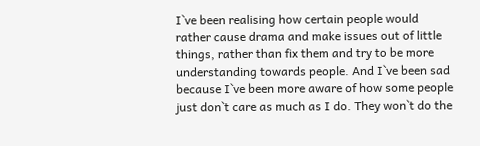I`ve been realising how certain people would rather cause drama and make issues out of little things, rather than fix them and try to be more understanding towards people. And I`ve been sad because I`ve been more aware of how some people just don`t care as much as I do. They won`t do the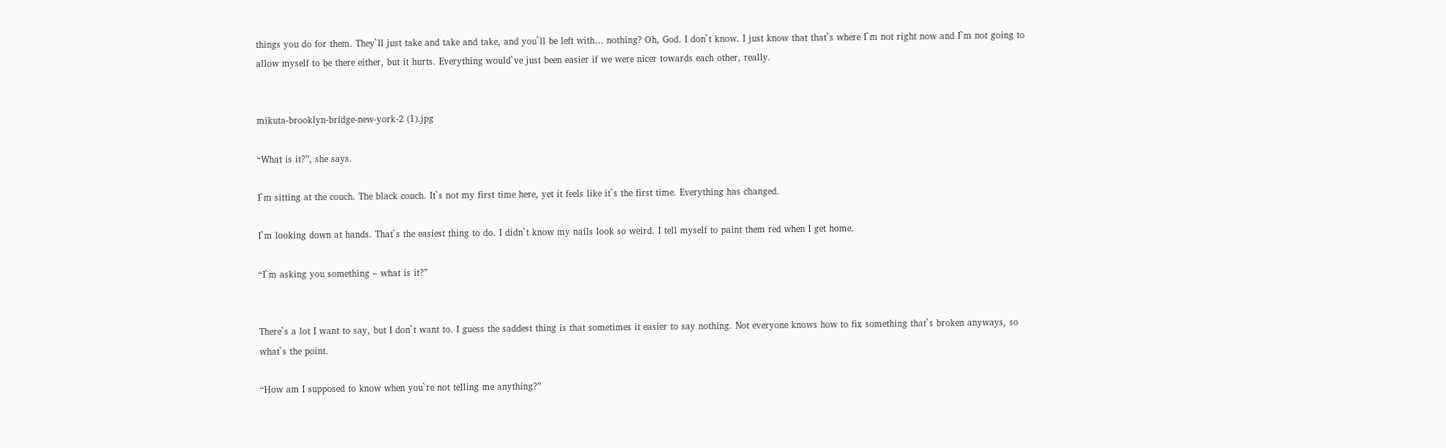things you do for them. They`ll just take and take and take, and you`ll be left with… nothing? Oh, God. I don`t know. I just know that that`s where I`m not right now and I`m not going to allow myself to be there either, but it hurts. Everything would`ve just been easier if we were nicer towards each other, really.


mikuta-brooklyn-bridge-new-york-2 (1).jpg

“What is it?”, she says.

I`m sitting at the couch. The black couch. It`s not my first time here, yet it feels like it`s the first time. Everything has changed.

I`m looking down at hands. That`s the easiest thing to do. I didn`t know my nails look so weird. I tell myself to paint them red when I get home.

“I`m asking you something – what is it?”


There`s a lot I want to say, but I don`t want to. I guess the saddest thing is that sometimes it easier to say nothing. Not everyone knows how to fix something that`s broken anyways, so what`s the point.

“How am I supposed to know when you`re not telling me anything?”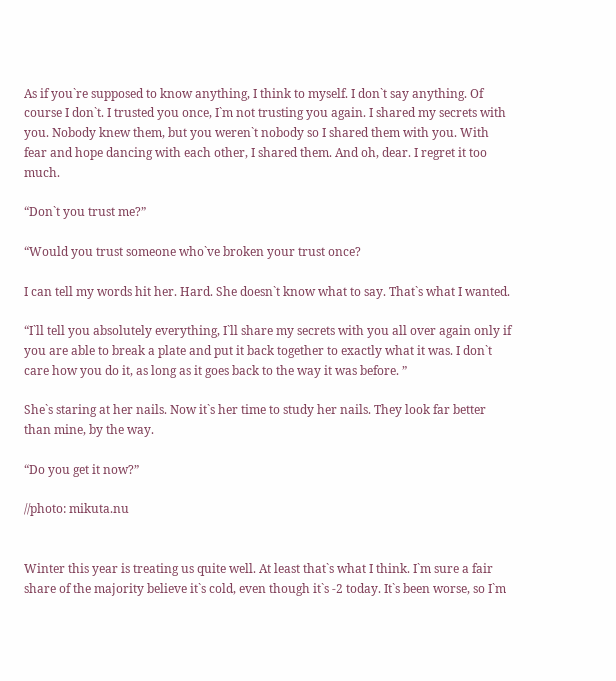As if you`re supposed to know anything, I think to myself. I don`t say anything. Of course I don`t. I trusted you once, I`m not trusting you again. I shared my secrets with you. Nobody knew them, but you weren`t nobody so I shared them with you. With fear and hope dancing with each other, I shared them. And oh, dear. I regret it too much.

“Don`t you trust me?”

“Would you trust someone who`ve broken your trust once?

I can tell my words hit her. Hard. She doesn`t know what to say. That`s what I wanted.

“I`ll tell you absolutely everything, I`ll share my secrets with you all over again only if you are able to break a plate and put it back together to exactly what it was. I don`t care how you do it, as long as it goes back to the way it was before. ”

She`s staring at her nails. Now it`s her time to study her nails. They look far better than mine, by the way.

“Do you get it now?”

//photo: mikuta.nu


Winter this year is treating us quite well. At least that`s what I think. I`m sure a fair share of the majority believe it`s cold, even though it`s -2 today. It`s been worse, so I`m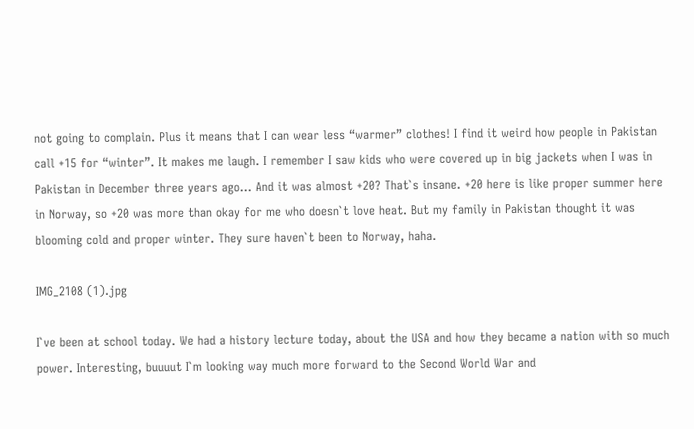not going to complain. Plus it means that I can wear less “warmer” clothes! I find it weird how people in Pakistan call +15 for “winter”. It makes me laugh. I remember I saw kids who were covered up in big jackets when I was in Pakistan in December three years ago… And it was almost +20? That`s insane. +20 here is like proper summer here in Norway, so +20 was more than okay for me who doesn`t love heat. But my family in Pakistan thought it was blooming cold and proper winter. They sure haven`t been to Norway, haha.

IMG_2108 (1).jpg

I`ve been at school today. We had a history lecture today, about the USA and how they became a nation with so much power. Interesting, buuuut I`m looking way much more forward to the Second World War and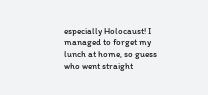especially Holocaust! I managed to forget my lunch at home, so guess who went straight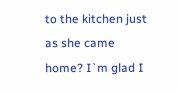to the kitchen just as she came home? I`m glad I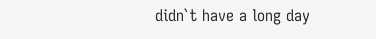didn`t have a long day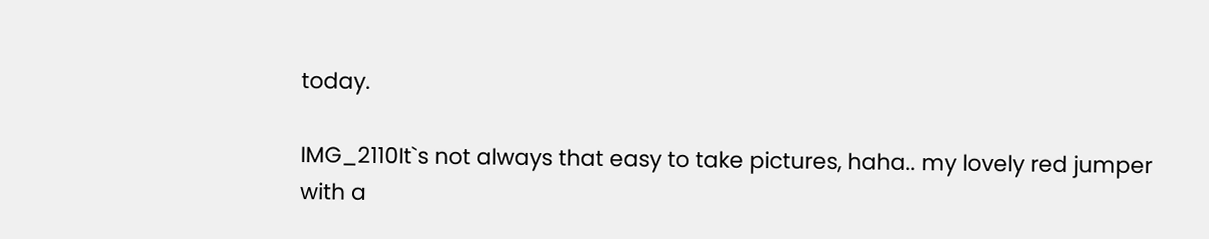today.

IMG_2110It`s not always that easy to take pictures, haha.. my lovely red jumper with a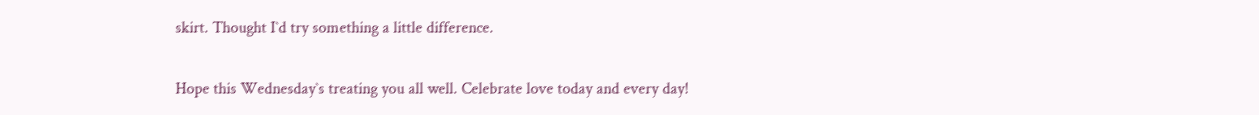skirt. Thought I`d try something a little difference.

Hope this Wednesday`s treating you all well. Celebrate love today and every day!